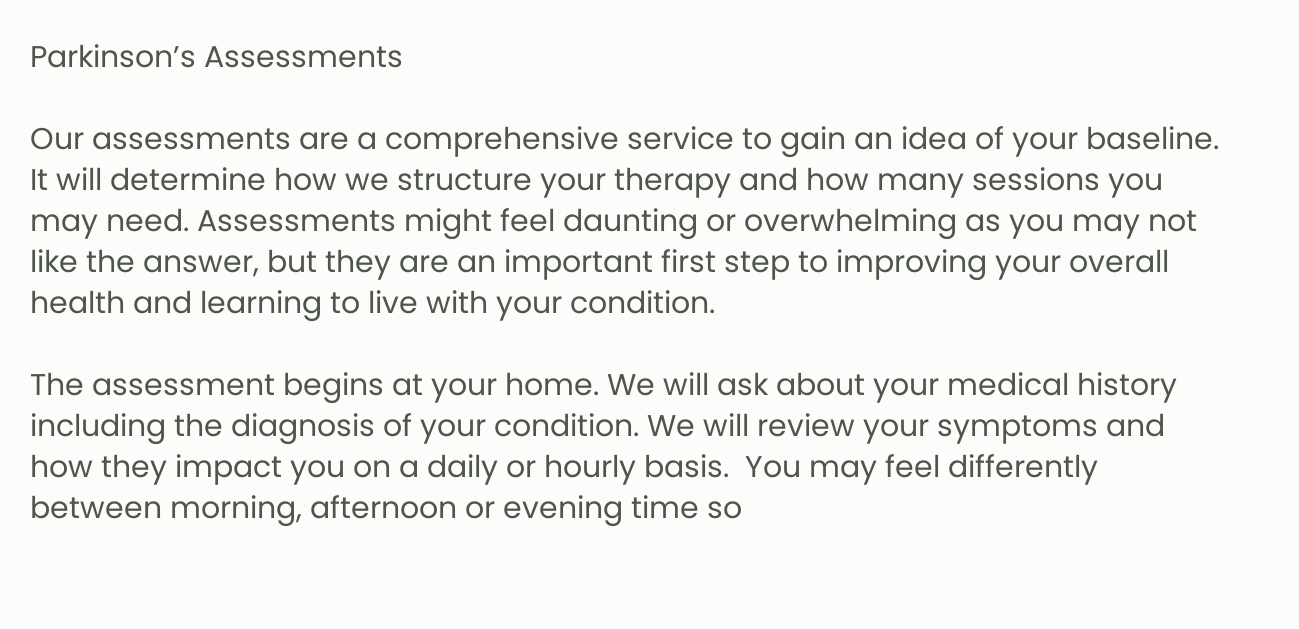Parkinson’s Assessments

Our assessments are a comprehensive service to gain an idea of your baseline. It will determine how we structure your therapy and how many sessions you may need. Assessments might feel daunting or overwhelming as you may not like the answer, but they are an important first step to improving your overall health and learning to live with your condition.

The assessment begins at your home. We will ask about your medical history including the diagnosis of your condition. We will review your symptoms and how they impact you on a daily or hourly basis.  You may feel differently between morning, afternoon or evening time so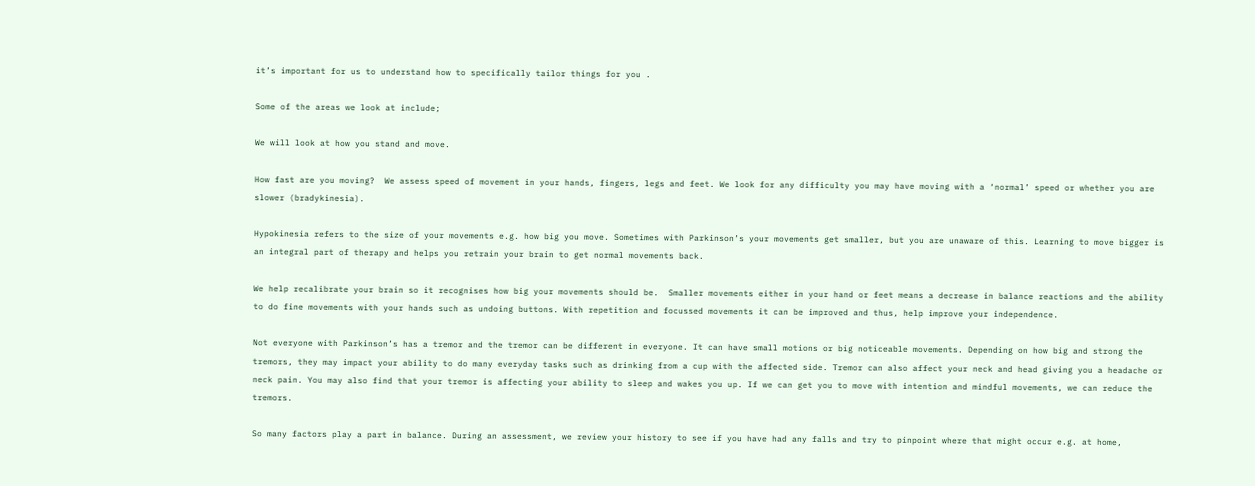it’s important for us to understand how to specifically tailor things for you .

Some of the areas we look at include;

We will look at how you stand and move.

How fast are you moving?  We assess speed of movement in your hands, fingers, legs and feet. We look for any difficulty you may have moving with a ‘normal’ speed or whether you are slower (bradykinesia).

Hypokinesia refers to the size of your movements e.g. how big you move. Sometimes with Parkinson’s your movements get smaller, but you are unaware of this. Learning to move bigger is an integral part of therapy and helps you retrain your brain to get normal movements back.

We help recalibrate your brain so it recognises how big your movements should be.  Smaller movements either in your hand or feet means a decrease in balance reactions and the ability to do fine movements with your hands such as undoing buttons. With repetition and focussed movements it can be improved and thus, help improve your independence.

Not everyone with Parkinson’s has a tremor and the tremor can be different in everyone. It can have small motions or big noticeable movements. Depending on how big and strong the tremors, they may impact your ability to do many everyday tasks such as drinking from a cup with the affected side. Tremor can also affect your neck and head giving you a headache or neck pain. You may also find that your tremor is affecting your ability to sleep and wakes you up. If we can get you to move with intention and mindful movements, we can reduce the tremors.

So many factors play a part in balance. During an assessment, we review your history to see if you have had any falls and try to pinpoint where that might occur e.g. at home,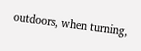outdoors, when turning,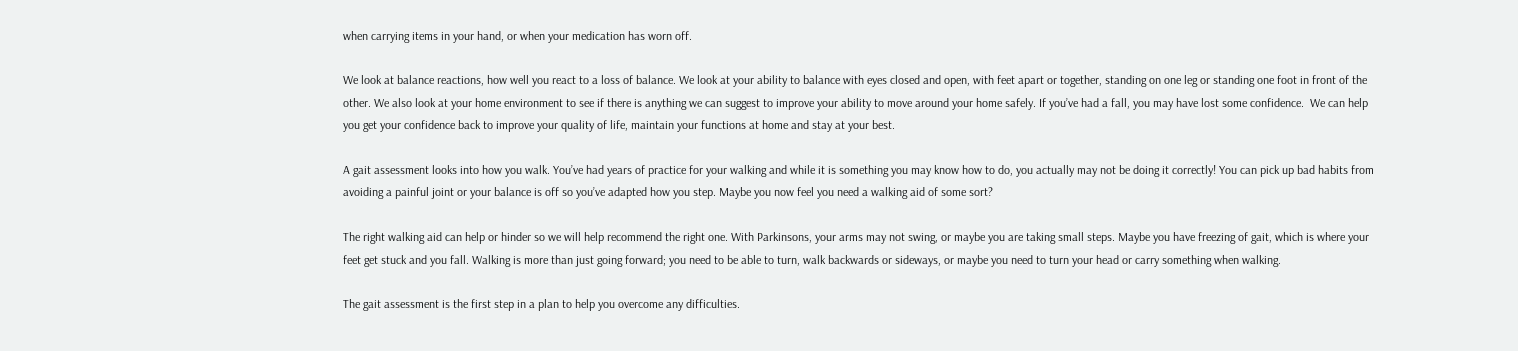when carrying items in your hand, or when your medication has worn off.

We look at balance reactions, how well you react to a loss of balance. We look at your ability to balance with eyes closed and open, with feet apart or together, standing on one leg or standing one foot in front of the other. We also look at your home environment to see if there is anything we can suggest to improve your ability to move around your home safely. If you’ve had a fall, you may have lost some confidence.  We can help you get your confidence back to improve your quality of life, maintain your functions at home and stay at your best.

A gait assessment looks into how you walk. You’ve had years of practice for your walking and while it is something you may know how to do, you actually may not be doing it correctly! You can pick up bad habits from avoiding a painful joint or your balance is off so you’ve adapted how you step. Maybe you now feel you need a walking aid of some sort?

The right walking aid can help or hinder so we will help recommend the right one. With Parkinsons, your arms may not swing, or maybe you are taking small steps. Maybe you have freezing of gait, which is where your feet get stuck and you fall. Walking is more than just going forward; you need to be able to turn, walk backwards or sideways, or maybe you need to turn your head or carry something when walking.

The gait assessment is the first step in a plan to help you overcome any difficulties.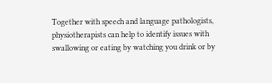Together with speech and language pathologists, physiotherapists can help to identify issues with swallowing or eating by watching you drink or by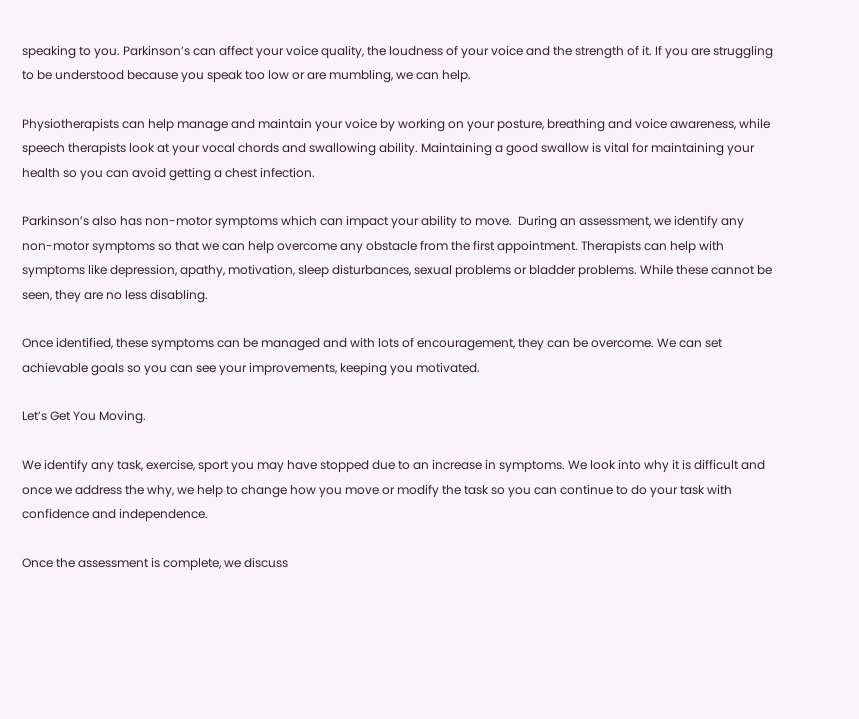speaking to you. Parkinson’s can affect your voice quality, the loudness of your voice and the strength of it. If you are struggling to be understood because you speak too low or are mumbling, we can help.

Physiotherapists can help manage and maintain your voice by working on your posture, breathing and voice awareness, while speech therapists look at your vocal chords and swallowing ability. Maintaining a good swallow is vital for maintaining your health so you can avoid getting a chest infection.

Parkinson’s also has non-motor symptoms which can impact your ability to move.  During an assessment, we identify any non-motor symptoms so that we can help overcome any obstacle from the first appointment. Therapists can help with symptoms like depression, apathy, motivation, sleep disturbances, sexual problems or bladder problems. While these cannot be seen, they are no less disabling.

Once identified, these symptoms can be managed and with lots of encouragement, they can be overcome. We can set achievable goals so you can see your improvements, keeping you motivated.

Let’s Get You Moving.

We identify any task, exercise, sport you may have stopped due to an increase in symptoms. We look into why it is difficult and once we address the why, we help to change how you move or modify the task so you can continue to do your task with confidence and independence.

Once the assessment is complete, we discuss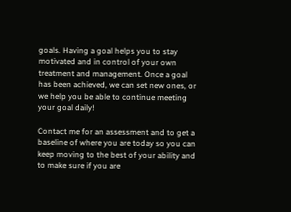goals. Having a goal helps you to stay motivated and in control of your own treatment and management. Once a goal has been achieved, we can set new ones, or we help you be able to continue meeting your goal daily!

Contact me for an assessment and to get a baseline of where you are today so you can keep moving to the best of your ability and to make sure if you are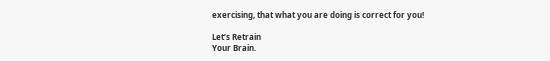exercising, that what you are doing is correct for you!

Let’s Retrain
Your Brain.